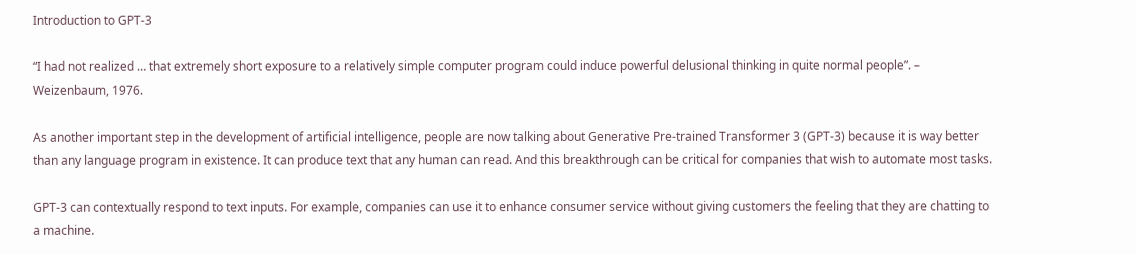Introduction to GPT-3

“I had not realized … that extremely short exposure to a relatively simple computer program could induce powerful delusional thinking in quite normal people”. – Weizenbaum, 1976.

As another important step in the development of artificial intelligence, people are now talking about Generative Pre-trained Transformer 3 (GPT‑3) because it is way better than any language program in existence. It can produce text that any human can read. And this breakthrough can be critical for companies that wish to automate most tasks.

GPT-3 can contextually respond to text inputs. For example, companies can use it to enhance consumer service without giving customers the feeling that they are chatting to a machine.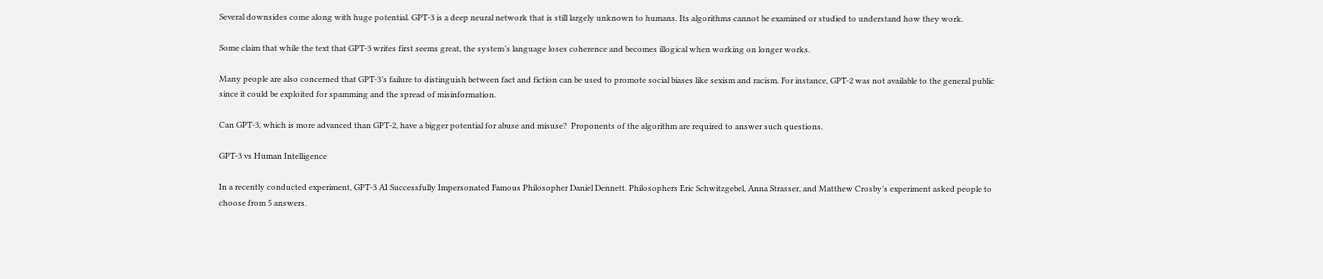Several downsides come along with huge potential. GPT-3 is a deep neural network that is still largely unknown to humans. Its algorithms cannot be examined or studied to understand how they work.

Some claim that while the text that GPT-3 writes first seems great, the system’s language loses coherence and becomes illogical when working on longer works.

Many people are also concerned that GPT-3’s failure to distinguish between fact and fiction can be used to promote social biases like sexism and racism. For instance, GPT-2 was not available to the general public since it could be exploited for spamming and the spread of misinformation.

Can GPT-3, which is more advanced than GPT-2, have a bigger potential for abuse and misuse?  Proponents of the algorithm are required to answer such questions.

GPT‑3 vs Human Intelligence

In a recently conducted experiment, GPT-3 AI Successfully Impersonated Famous Philosopher Daniel Dennett. Philosophers Eric Schwitzgebel, Anna Strasser, and Matthew Crosby’s experiment asked people to choose from 5 answers.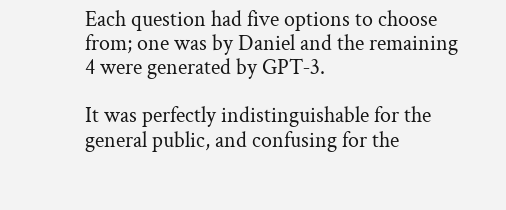Each question had five options to choose from; one was by Daniel and the remaining 4 were generated by GPT‑3.

It was perfectly indistinguishable for the general public, and confusing for the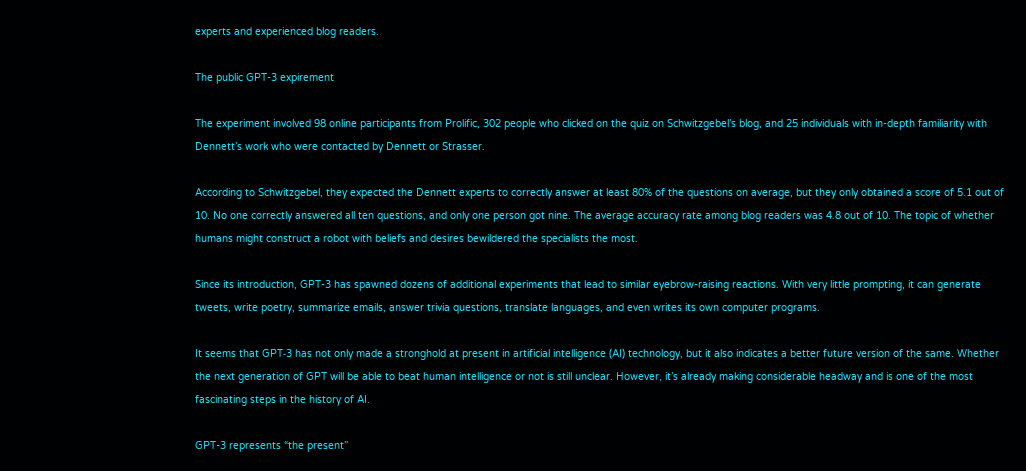experts and experienced blog readers.

The public GPT-3 expirement

The experiment involved 98 online participants from Prolific, 302 people who clicked on the quiz on Schwitzgebel’s blog, and 25 individuals with in-depth familiarity with Dennett’s work who were contacted by Dennett or Strasser.

According to Schwitzgebel, they expected the Dennett experts to correctly answer at least 80% of the questions on average, but they only obtained a score of 5.1 out of 10. No one correctly answered all ten questions, and only one person got nine. The average accuracy rate among blog readers was 4.8 out of 10. The topic of whether humans might construct a robot with beliefs and desires bewildered the specialists the most.

Since its introduction, GPT-3 has spawned dozens of additional experiments that lead to similar eyebrow-raising reactions. With very little prompting, it can generate tweets, write poetry, summarize emails, answer trivia questions, translate languages, and even writes its own computer programs.

It seems that GPT‑3 has not only made a stronghold at present in artificial intelligence (AI) technology, but it also indicates a better future version of the same. Whether the next generation of GPT will be able to beat human intelligence or not is still unclear. However, it’s already making considerable headway and is one of the most fascinating steps in the history of AI.

GPT-3 represents “the present”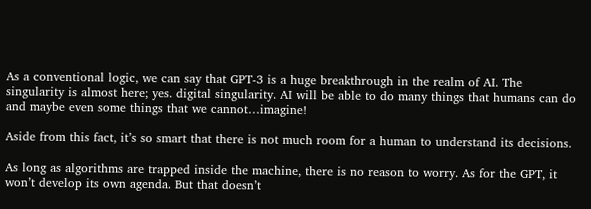As a conventional logic, we can say that GPT‑3 is a huge breakthrough in the realm of AI. The singularity is almost here; yes. digital singularity. AI will be able to do many things that humans can do and maybe even some things that we cannot…imagine!

Aside from this fact, it’s so smart that there is not much room for a human to understand its decisions.

As long as algorithms are trapped inside the machine, there is no reason to worry. As for the GPT, it won’t develop its own agenda. But that doesn’t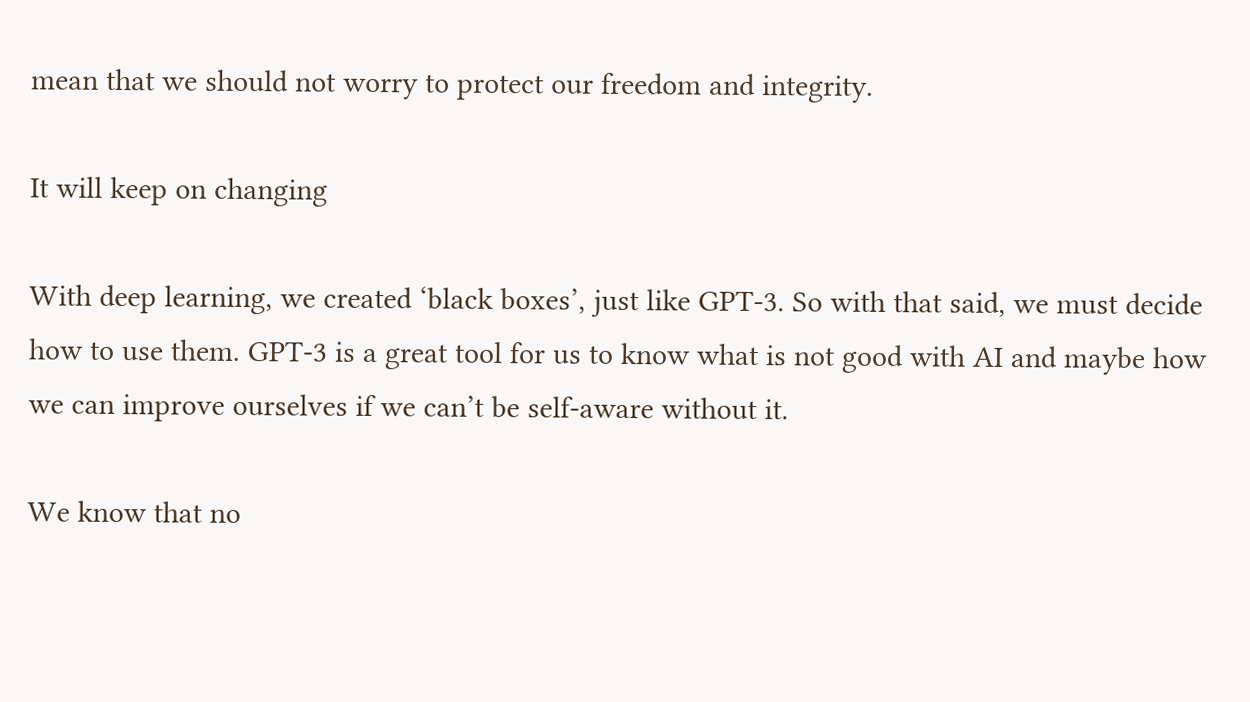mean that we should not worry to protect our freedom and integrity.

It will keep on changing

With deep learning, we created ‘black boxes’, just like GPT‑3. So with that said, we must decide how to use them. GPT‑3 is a great tool for us to know what is not good with AI and maybe how we can improve ourselves if we can’t be self-aware without it.

We know that no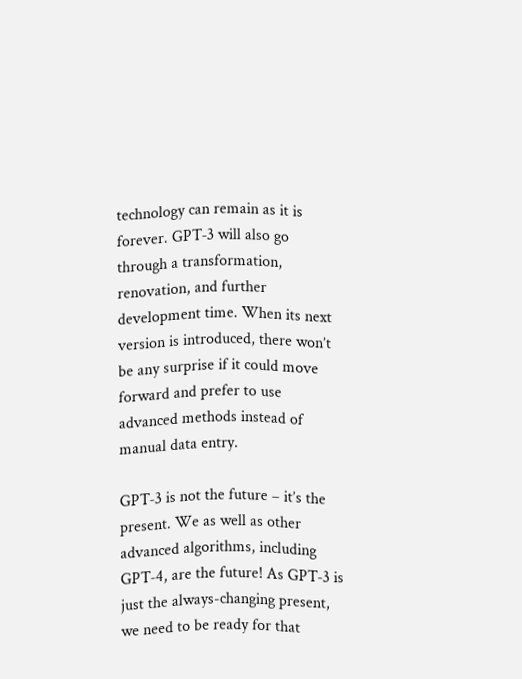technology can remain as it is forever. GPT‑3 will also go through a transformation, renovation, and further development time. When its next version is introduced, there won’t be any surprise if it could move forward and prefer to use advanced methods instead of manual data entry.

GPT‑3 is not the future – it’s the present. We as well as other advanced algorithms, including GPT‑4, are the future! As GPT‑3 is just the always-changing present, we need to be ready for that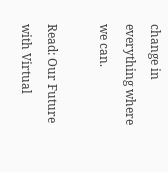change in everything where we can.

Read: Our Future with Virtual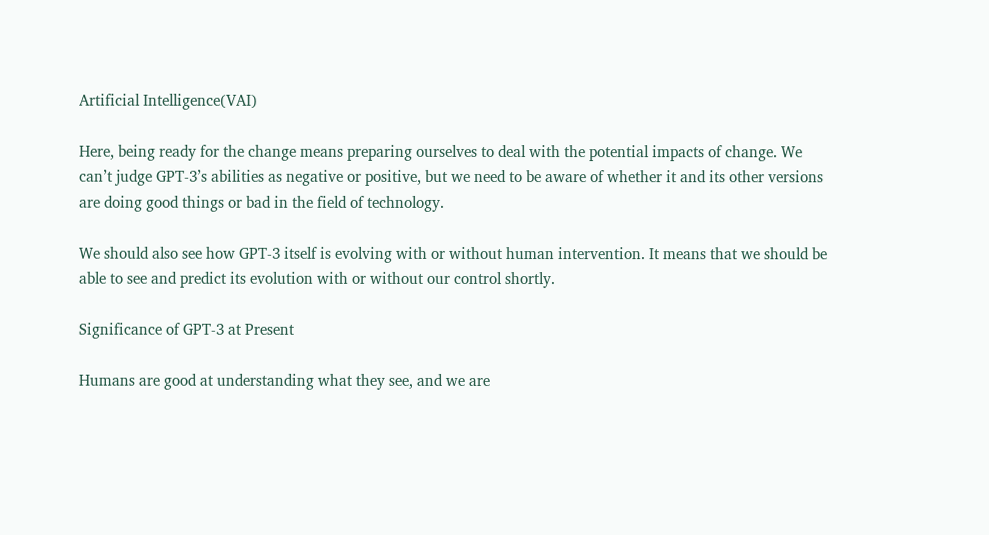Artificial Intelligence(VAI)

Here, being ready for the change means preparing ourselves to deal with the potential impacts of change. We can’t judge GPT‑3’s abilities as negative or positive, but we need to be aware of whether it and its other versions are doing good things or bad in the field of technology.

We should also see how GPT‑3 itself is evolving with or without human intervention. It means that we should be able to see and predict its evolution with or without our control shortly.

Significance of GPT‑3 at Present

Humans are good at understanding what they see, and we are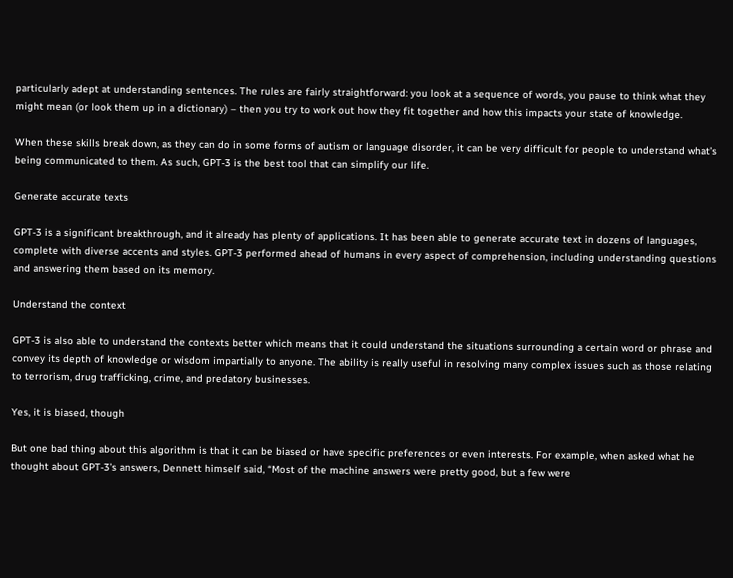particularly adept at understanding sentences. The rules are fairly straightforward: you look at a sequence of words, you pause to think what they might mean (or look them up in a dictionary) – then you try to work out how they fit together and how this impacts your state of knowledge.

When these skills break down, as they can do in some forms of autism or language disorder, it can be very difficult for people to understand what’s being communicated to them. As such, GPT‑3 is the best tool that can simplify our life.

Generate accurate texts

GPT‑3 is a significant breakthrough, and it already has plenty of applications. It has been able to generate accurate text in dozens of languages, complete with diverse accents and styles. GPT‑3 performed ahead of humans in every aspect of comprehension, including understanding questions and answering them based on its memory.

Understand the context

GPT‑3 is also able to understand the contexts better which means that it could understand the situations surrounding a certain word or phrase and convey its depth of knowledge or wisdom impartially to anyone. The ability is really useful in resolving many complex issues such as those relating to terrorism, drug trafficking, crime, and predatory businesses.

Yes, it is biased, though

But one bad thing about this algorithm is that it can be biased or have specific preferences or even interests. For example, when asked what he thought about GPT‑3’s answers, Dennett himself said, “Most of the machine answers were pretty good, but a few were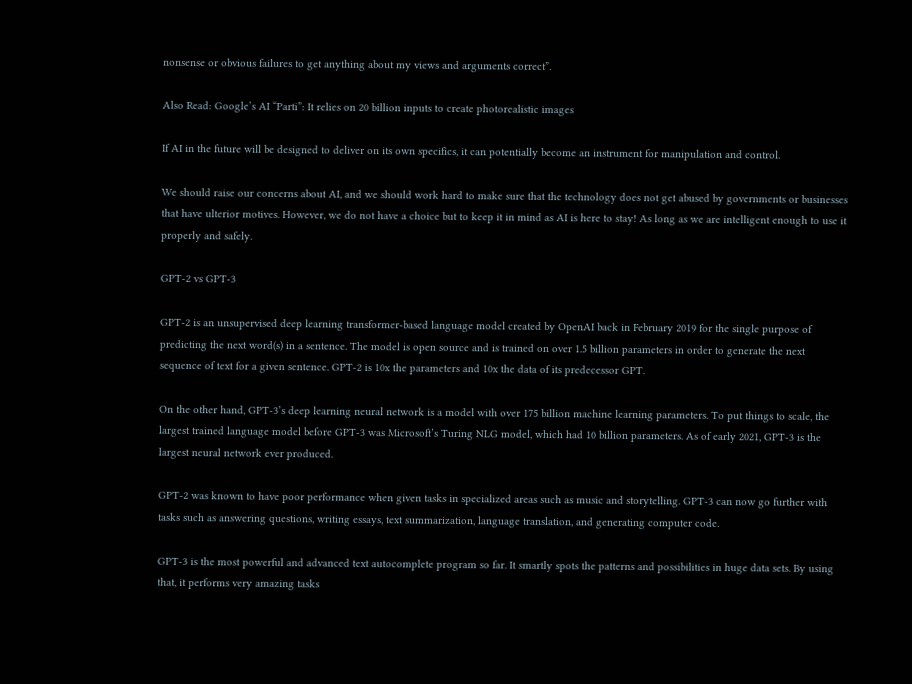nonsense or obvious failures to get anything about my views and arguments correct”.

Also Read: Google’s AI “Parti”: It relies on 20 billion inputs to create photorealistic images

If AI in the future will be designed to deliver on its own specifics, it can potentially become an instrument for manipulation and control.

We should raise our concerns about AI, and we should work hard to make sure that the technology does not get abused by governments or businesses that have ulterior motives. However, we do not have a choice but to keep it in mind as AI is here to stay! As long as we are intelligent enough to use it properly and safely.

GPT‑2 vs GPT‑3

GPT‑2 is an unsupervised deep learning transformer-based language model created by OpenAI back in February 2019 for the single purpose of predicting the next word(s) in a sentence. The model is open source and is trained on over 1.5 billion parameters in order to generate the next sequence of text for a given sentence. GPT‑2 is 10x the parameters and 10x the data of its predecessor GPT.

On the other hand, GPT-3’s deep learning neural network is a model with over 175 billion machine learning parameters. To put things to scale, the largest trained language model before GPT‑3 was Microsoft’s Turing NLG model, which had 10 billion parameters. As of early 2021, GPT‑3 is the largest neural network ever produced.

GPT‑2 was known to have poor performance when given tasks in specialized areas such as music and storytelling. GPT‑3 can now go further with tasks such as answering questions, writing essays, text summarization, language translation, and generating computer code.

GPT‑3 is the most powerful and advanced text autocomplete program so far. It smartly spots the patterns and possibilities in huge data sets. By using that, it performs very amazing tasks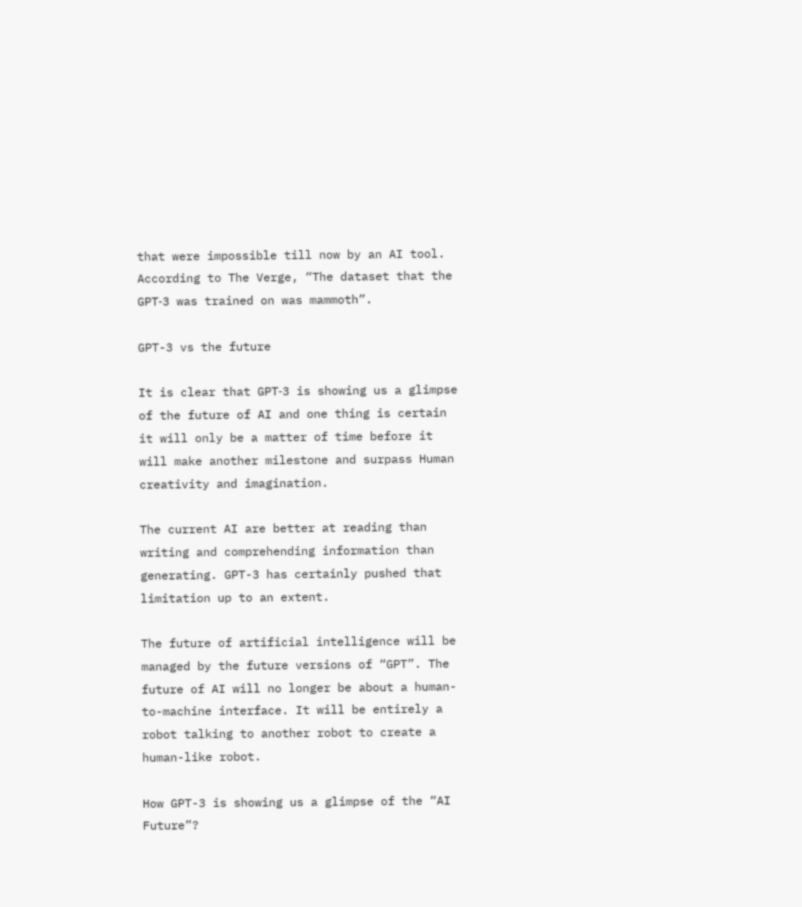that were impossible till now by an AI tool. According to The Verge, “The dataset that the GPT‑3 was trained on was mammoth”.

GPT-3 vs the future

It is clear that GPT‑3 is showing us a glimpse of the future of AI and one thing is certain it will only be a matter of time before it will make another milestone and surpass Human creativity and imagination.

The current AI are better at reading than writing and comprehending information than generating. GPT-3 has certainly pushed that limitation up to an extent.

The future of artificial intelligence will be managed by the future versions of “GPT”. The future of AI will no longer be about a human-to-machine interface. It will be entirely a robot talking to another robot to create a human-like robot.

How GPT-3 is showing us a glimpse of the “AI Future”?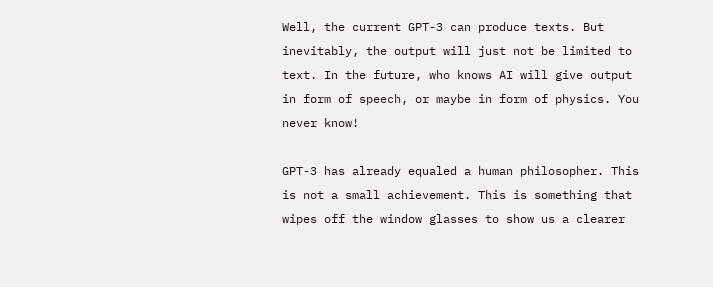Well, the current GPT-3 can produce texts. But inevitably, the output will just not be limited to text. In the future, who knows AI will give output in form of speech, or maybe in form of physics. You never know!

GPT-3 has already equaled a human philosopher. This is not a small achievement. This is something that wipes off the window glasses to show us a clearer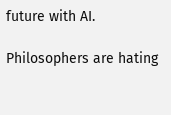future with AI.

Philosophers are hating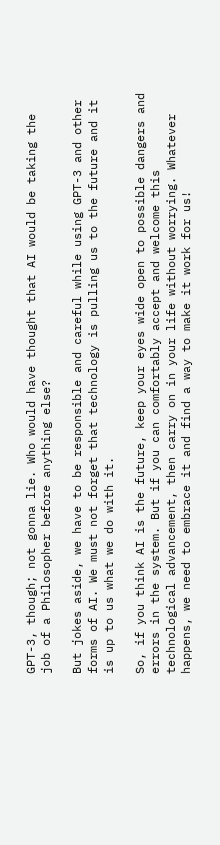GPT-3, though; not gonna lie. Who would have thought that AI would be taking the job of a Philosopher before anything else?

But jokes aside, we have to be responsible and careful while using GPT-3 and other forms of AI. We must not forget that technology is pulling us to the future and it is up to us what we do with it.

So, if you think AI is the future, keep your eyes wide open to possible dangers and errors in the system. But if you can comfortably accept and welcome this technological advancement, then carry on in your life without worrying. Whatever happens, we need to embrace it and find a way to make it work for us!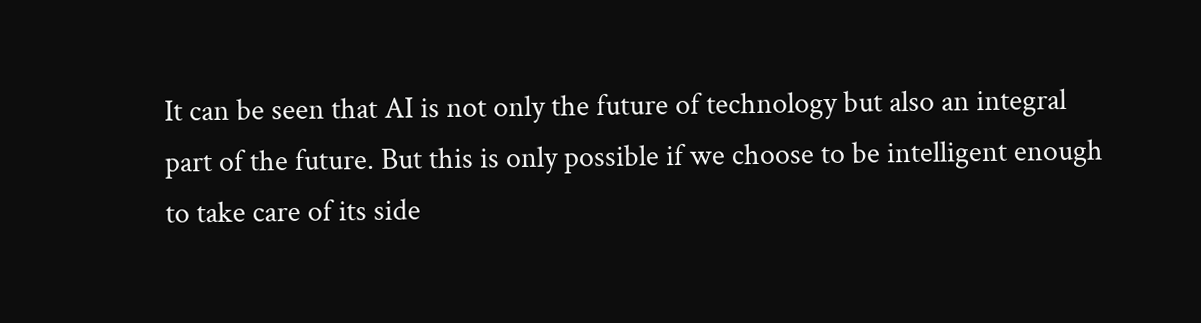It can be seen that AI is not only the future of technology but also an integral part of the future. But this is only possible if we choose to be intelligent enough to take care of its side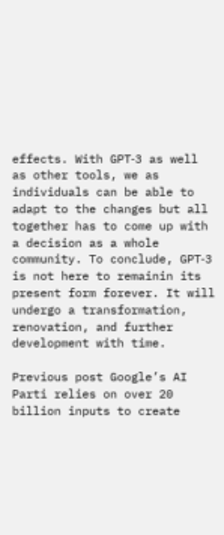effects. With GPT‑3 as well as other tools, we as individuals can be able to adapt to the changes but all together has to come up with a decision as a whole community. To conclude, GPT‑3 is not here to remainin its present form forever. It will undergo a transformation, renovation, and further development with time.

Previous post Google’s AI Parti relies on over 20 billion inputs to create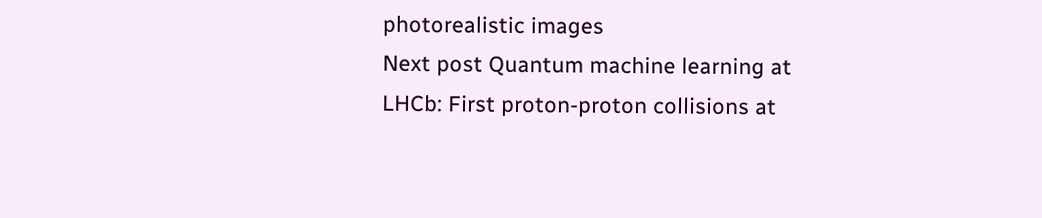photorealistic images
Next post Quantum machine learning at LHCb: First proton-proton collisions at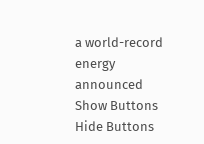a world-record energy announced
Show Buttons
Hide Buttons